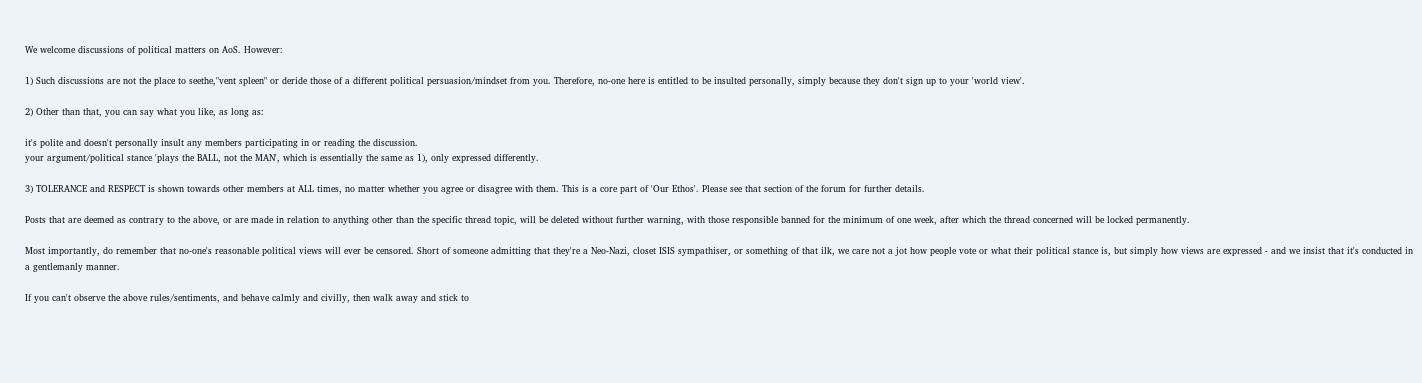We welcome discussions of political matters on AoS. However:

1) Such discussions are not the place to seethe,"vent spleen" or deride those of a different political persuasion/mindset from you. Therefore, no-one here is entitled to be insulted personally, simply because they don't sign up to your 'world view'.

2) Other than that, you can say what you like, as long as:

it's polite and doesn't personally insult any members participating in or reading the discussion.
your argument/political stance 'plays the BALL, not the MAN', which is essentially the same as 1), only expressed differently.

3) TOLERANCE and RESPECT is shown towards other members at ALL times, no matter whether you agree or disagree with them. This is a core part of 'Our Ethos'. Please see that section of the forum for further details.

Posts that are deemed as contrary to the above, or are made in relation to anything other than the specific thread topic, will be deleted without further warning, with those responsible banned for the minimum of one week, after which the thread concerned will be locked permanently.

Most importantly, do remember that no-one's reasonable political views will ever be censored. Short of someone admitting that they're a Neo-Nazi, closet ISIS sympathiser, or something of that ilk, we care not a jot how people vote or what their political stance is, but simply how views are expressed - and we insist that it's conducted in a gentlemanly manner.

If you can't observe the above rules/sentiments, and behave calmly and civilly, then walk away and stick to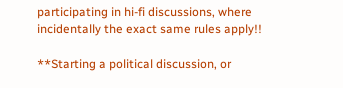participating in hi-fi discussions, where incidentally the exact same rules apply!!

**Starting a political discussion, or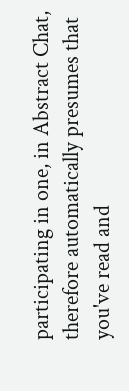participating in one, in Abstract Chat, therefore automatically presumes that you've read and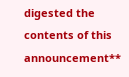digested the contents of this announcement**